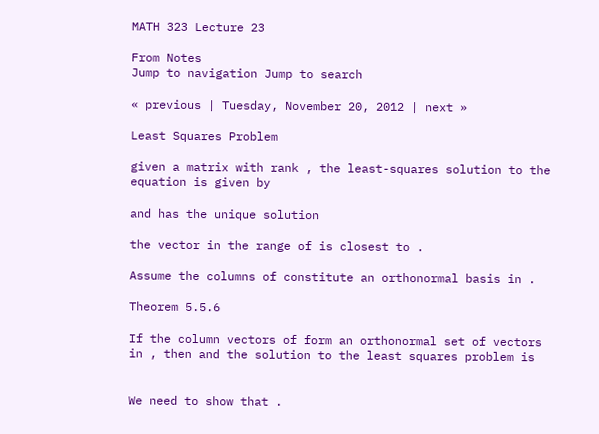MATH 323 Lecture 23

From Notes
Jump to navigation Jump to search

« previous | Tuesday, November 20, 2012 | next »

Least Squares Problem

given a matrix with rank , the least-squares solution to the equation is given by

and has the unique solution

the vector in the range of is closest to .

Assume the columns of constitute an orthonormal basis in .

Theorem 5.5.6

If the column vectors of form an orthonormal set of vectors in , then and the solution to the least squares problem is


We need to show that .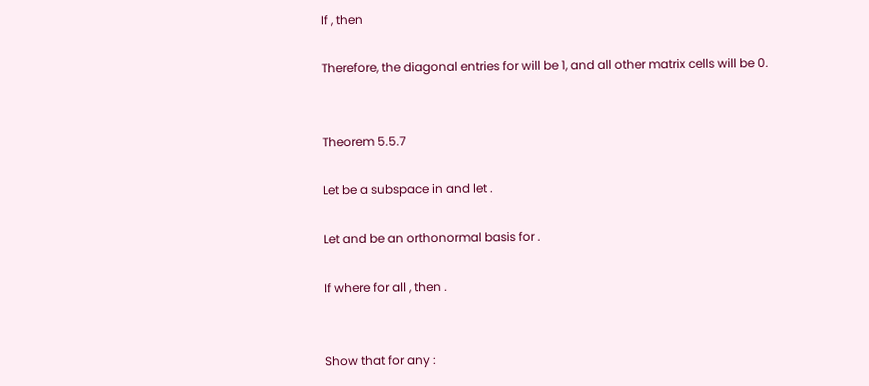If , then

Therefore, the diagonal entries for will be 1, and all other matrix cells will be 0.


Theorem 5.5.7

Let be a subspace in and let .

Let and be an orthonormal basis for .

If where for all , then .


Show that for any :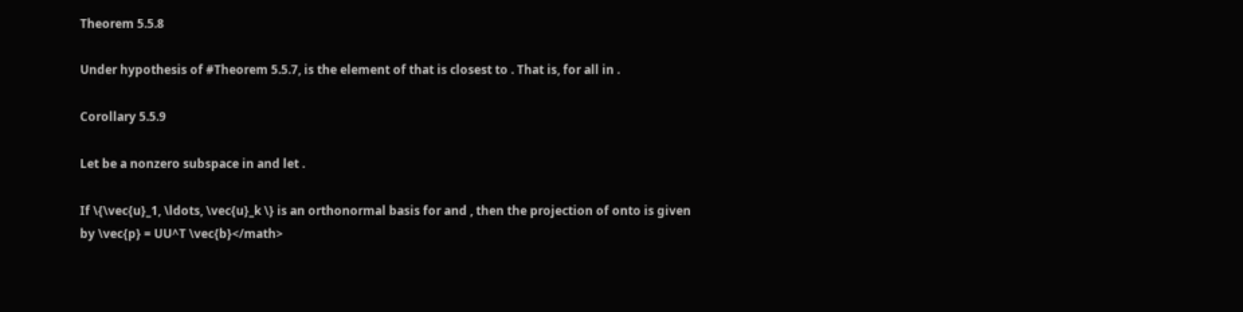Theorem 5.5.8

Under hypothesis of #Theorem 5.5.7, is the element of that is closest to . That is, for all in .

Corollary 5.5.9

Let be a nonzero subspace in and let .

If \{\vec{u}_1, \ldots, \vec{u}_k \} is an orthonormal basis for and , then the projection of onto is given by \vec{p} = UU^T \vec{b}</math>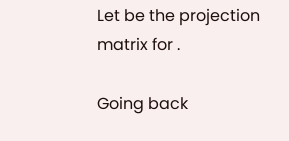Let be the projection matrix for .

Going back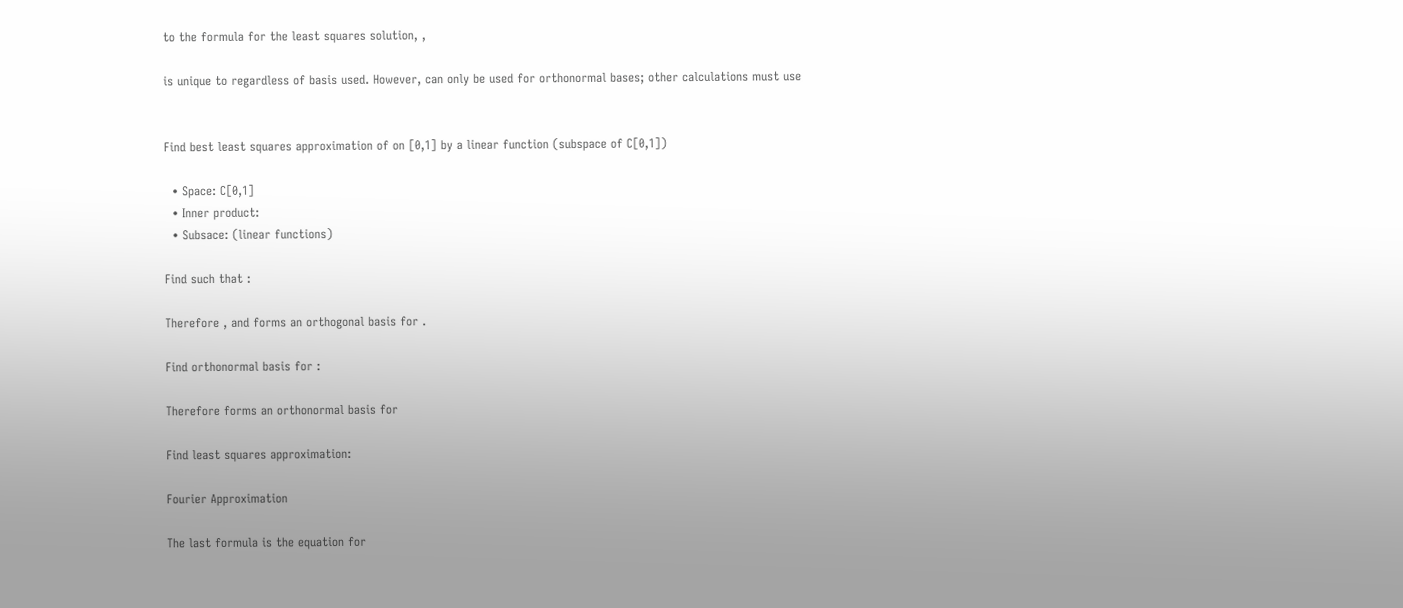to the formula for the least squares solution, ,

is unique to regardless of basis used. However, can only be used for orthonormal bases; other calculations must use


Find best least squares approximation of on [0,1] by a linear function (subspace of C[0,1])

  • Space: C[0,1]
  • Inner product:
  • Subsace: (linear functions)

Find such that :

Therefore , and forms an orthogonal basis for .

Find orthonormal basis for :

Therefore forms an orthonormal basis for

Find least squares approximation:

Fourier Approximation

The last formula is the equation for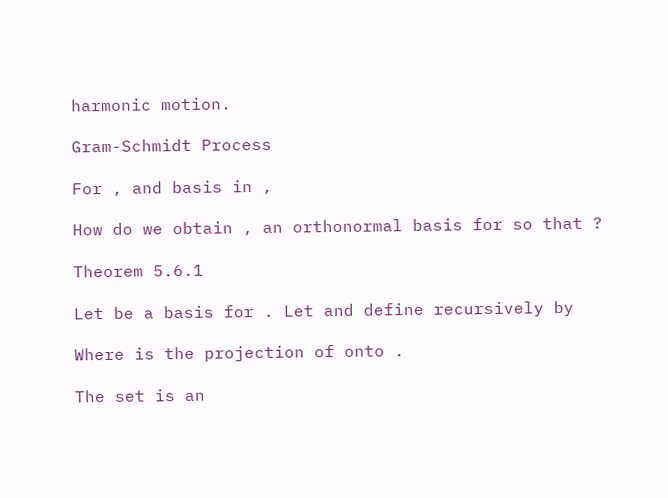harmonic motion.

Gram-Schmidt Process

For , and basis in ,

How do we obtain , an orthonormal basis for so that ?

Theorem 5.6.1

Let be a basis for . Let and define recursively by

Where is the projection of onto .

The set is an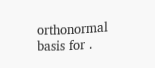orthonormal basis for .